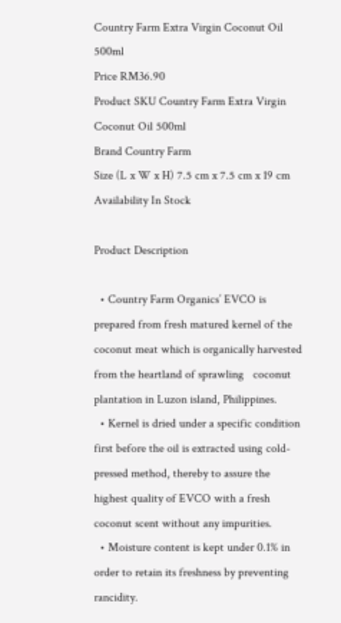Country Farm Extra Virgin Coconut Oil 500ml
Price RM36.90
Product SKU Country Farm Extra Virgin Coconut Oil 500ml
Brand Country Farm
Size (L x W x H) 7.5 cm x 7.5 cm x 19 cm
Availability In Stock

Product Description

  • Country Farm Organics’ EVCO is prepared from fresh matured kernel of the coconut meat which is organically harvested from the heartland of sprawling   coconut plantation in Luzon island, Philippines.
  • Kernel is dried under a specific condition first before the oil is extracted using cold-pressed method, thereby to assure the highest quality of EVCO with a fresh coconut scent without any impurities.
  • Moisture content is kept under 0.1% in order to retain its freshness by preventing rancidity.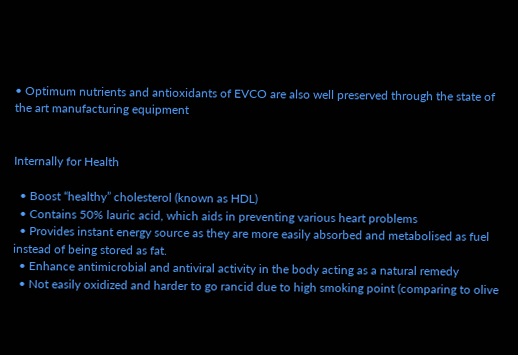• Optimum nutrients and antioxidants of EVCO are also well preserved through the state of the art manufacturing equipment


Internally for Health

  • Boost “healthy” cholesterol (known as HDL)
  • Contains 50% lauric acid, which aids in preventing various heart problems
  • Provides instant energy source as they are more easily absorbed and metabolised as fuel instead of being stored as fat.
  • Enhance antimicrobial and antiviral activity in the body acting as a natural remedy
  • Not easily oxidized and harder to go rancid due to high smoking point (comparing to olive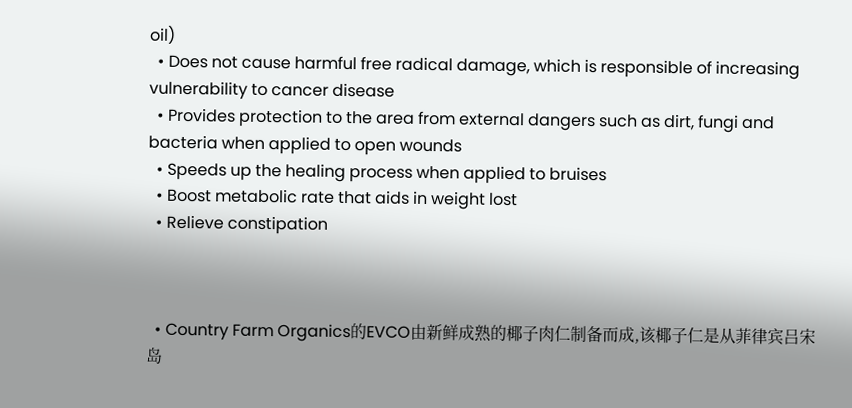oil)
  • Does not cause harmful free radical damage, which is responsible of increasing vulnerability to cancer disease
  • Provides protection to the area from external dangers such as dirt, fungi and bacteria when applied to open wounds
  • Speeds up the healing process when applied to bruises
  • Boost metabolic rate that aids in weight lost
  • Relieve constipation



  • Country Farm Organics的EVCO由新鲜成熟的椰子肉仁制备而成,该椰子仁是从菲律宾吕宋岛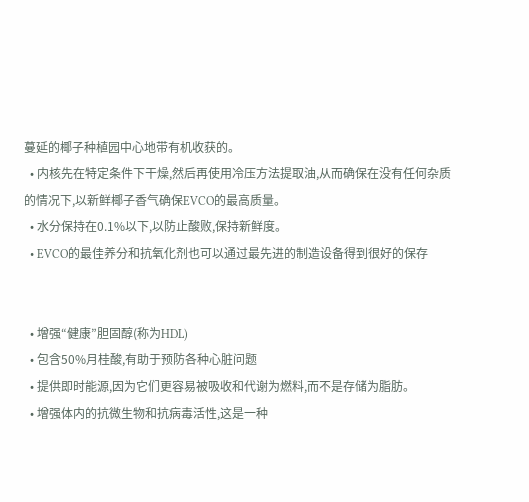蔓延的椰子种植园中心地带有机收获的。
  • 内核先在特定条件下干燥,然后再使用冷压方法提取油,从而确保在没有任何杂质的情况下,以新鲜椰子香气确保EVCO的最高质量。
  • 水分保持在0.1%以下,以防止酸败,保持新鲜度。
  • EVCO的最佳养分和抗氧化剂也可以通过最先进的制造设备得到很好的保存


  • 增强“健康”胆固醇(称为HDL)
  • 包含50%月桂酸,有助于预防各种心脏问题
  • 提供即时能源,因为它们更容易被吸收和代谢为燃料,而不是存储为脂肪。
  • 增强体内的抗微生物和抗病毒活性,这是一种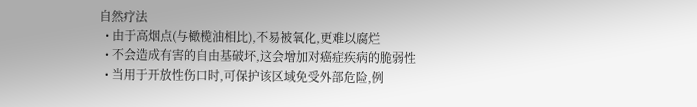自然疗法
  • 由于高烟点(与橄榄油相比),不易被氧化,更难以腐烂
  • 不会造成有害的自由基破坏,这会增加对癌症疾病的脆弱性
  • 当用于开放性伤口时,可保护该区域免受外部危险,例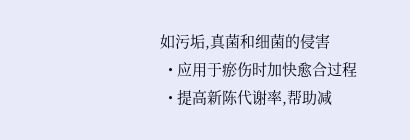如污垢,真菌和细菌的侵害
  • 应用于瘀伤时加快愈合过程
  • 提高新陈代谢率,帮助减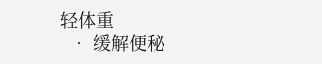轻体重
  • 缓解便秘